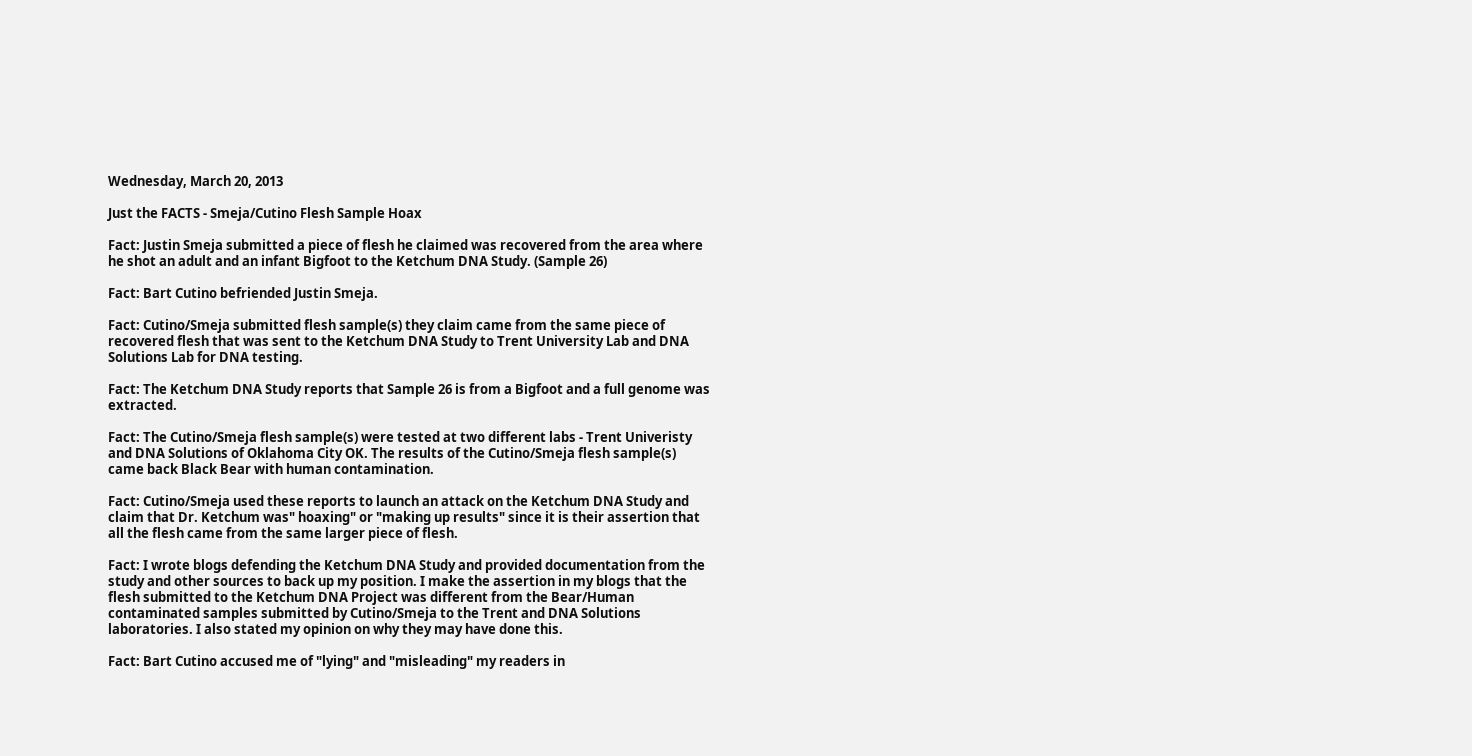Wednesday, March 20, 2013

Just the FACTS - Smeja/Cutino Flesh Sample Hoax

Fact: Justin Smeja submitted a piece of flesh he claimed was recovered from the area where he shot an adult and an infant Bigfoot to the Ketchum DNA Study. (Sample 26)

Fact: Bart Cutino befriended Justin Smeja.

Fact: Cutino/Smeja submitted flesh sample(s) they claim came from the same piece of recovered flesh that was sent to the Ketchum DNA Study to Trent University Lab and DNA Solutions Lab for DNA testing.

Fact: The Ketchum DNA Study reports that Sample 26 is from a Bigfoot and a full genome was extracted.

Fact: The Cutino/Smeja flesh sample(s) were tested at two different labs - Trent Univeristy and DNA Solutions of Oklahoma City OK. The results of the Cutino/Smeja flesh sample(s) came back Black Bear with human contamination.

Fact: Cutino/Smeja used these reports to launch an attack on the Ketchum DNA Study and claim that Dr. Ketchum was" hoaxing" or "making up results" since it is their assertion that all the flesh came from the same larger piece of flesh.

Fact: I wrote blogs defending the Ketchum DNA Study and provided documentation from the study and other sources to back up my position. I make the assertion in my blogs that the flesh submitted to the Ketchum DNA Project was different from the Bear/Human contaminated samples submitted by Cutino/Smeja to the Trent and DNA Solutions laboratories. I also stated my opinion on why they may have done this.

Fact: Bart Cutino accused me of "lying" and "misleading" my readers in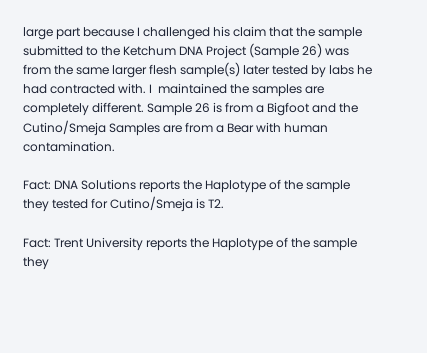large part because I challenged his claim that the sample submitted to the Ketchum DNA Project (Sample 26) was from the same larger flesh sample(s) later tested by labs he had contracted with. I  maintained the samples are completely different. Sample 26 is from a Bigfoot and the Cutino/Smeja Samples are from a Bear with human contamination.

Fact: DNA Solutions reports the Haplotype of the sample they tested for Cutino/Smeja is T2.

Fact: Trent University reports the Haplotype of the sample they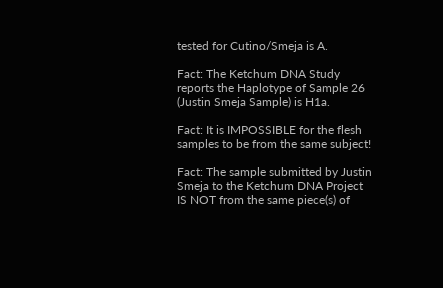tested for Cutino/Smeja is A.

Fact: The Ketchum DNA Study reports the Haplotype of Sample 26 (Justin Smeja Sample) is H1a.

Fact: It is IMPOSSIBLE for the flesh samples to be from the same subject!

Fact: The sample submitted by Justin Smeja to the Ketchum DNA Project IS NOT from the same piece(s) of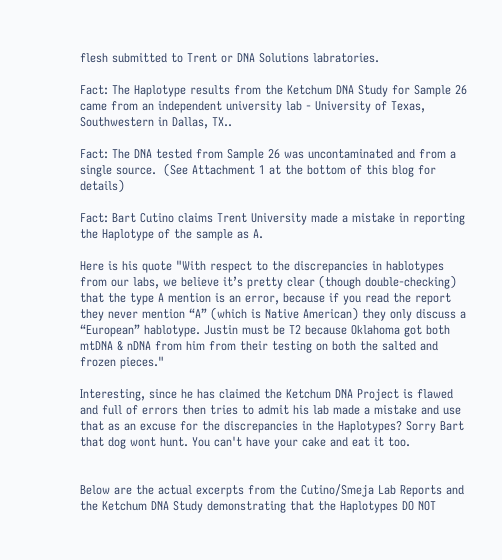flesh submitted to Trent or DNA Solutions labratories.

Fact: The Haplotype results from the Ketchum DNA Study for Sample 26 came from an independent university lab - University of Texas, Southwestern in Dallas, TX..

Fact: The DNA tested from Sample 26 was uncontaminated and from a single source.  (See Attachment 1 at the bottom of this blog for details)

Fact: Bart Cutino claims Trent University made a mistake in reporting the Haplotype of the sample as A.

Here is his quote "With respect to the discrepancies in hablotypes from our labs, we believe it’s pretty clear (though double-checking) that the type A mention is an error, because if you read the report they never mention “A” (which is Native American) they only discuss a “European” hablotype. Justin must be T2 because Oklahoma got both mtDNA & nDNA from him from their testing on both the salted and frozen pieces."

Interesting, since he has claimed the Ketchum DNA Project is flawed and full of errors then tries to admit his lab made a mistake and use that as an excuse for the discrepancies in the Haplotypes? Sorry Bart that dog wont hunt. You can't have your cake and eat it too.


Below are the actual excerpts from the Cutino/Smeja Lab Reports and the Ketchum DNA Study demonstrating that the Haplotypes DO NOT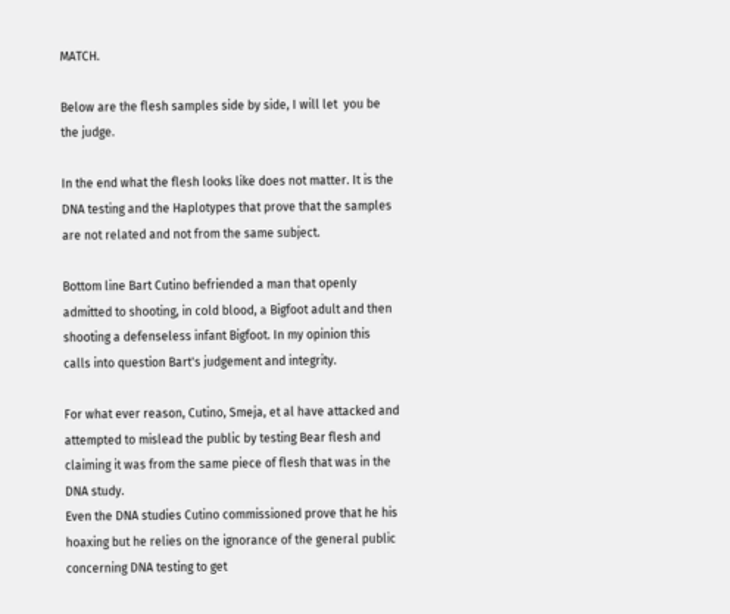MATCH.

Below are the flesh samples side by side, I will let  you be the judge.

In the end what the flesh looks like does not matter. It is the DNA testing and the Haplotypes that prove that the samples are not related and not from the same subject.

Bottom line Bart Cutino befriended a man that openly admitted to shooting, in cold blood, a Bigfoot adult and then shooting a defenseless infant Bigfoot. In my opinion this calls into question Bart's judgement and integrity.

For what ever reason, Cutino, Smeja, et al have attacked and attempted to mislead the public by testing Bear flesh and claiming it was from the same piece of flesh that was in the DNA study.
Even the DNA studies Cutino commissioned prove that he his hoaxing but he relies on the ignorance of the general public concerning DNA testing to get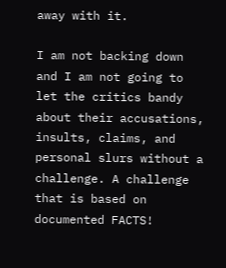away with it.

I am not backing down and I am not going to let the critics bandy about their accusations, insults, claims, and personal slurs without a challenge. A challenge that is based on documented FACTS!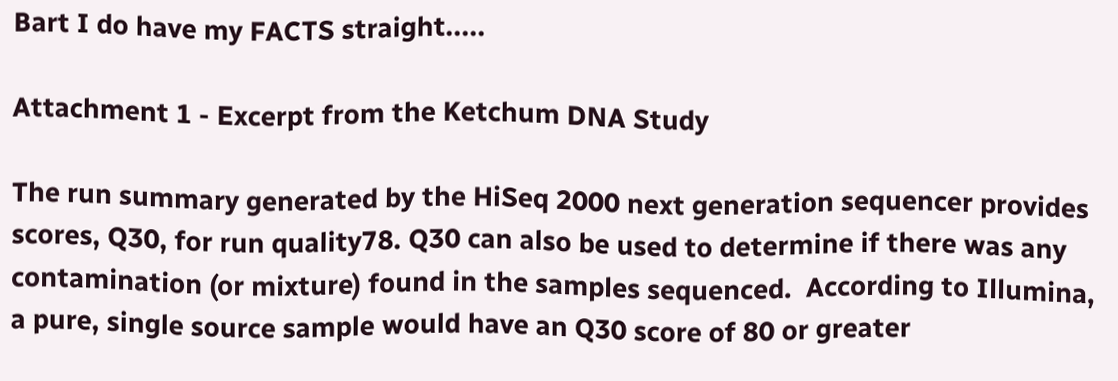Bart I do have my FACTS straight.....

Attachment 1 - Excerpt from the Ketchum DNA Study

The run summary generated by the HiSeq 2000 next generation sequencer provides scores, Q30, for run quality78. Q30 can also be used to determine if there was any contamination (or mixture) found in the samples sequenced.  According to Illumina, a pure, single source sample would have an Q30 score of 80 or greater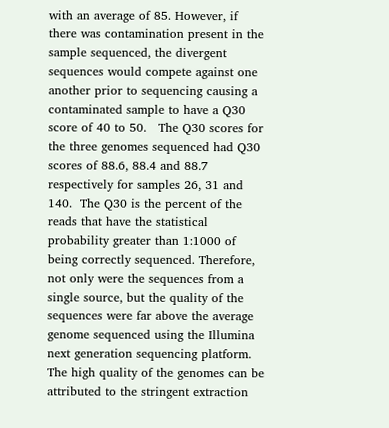with an average of 85. However, if there was contamination present in the sample sequenced, the divergent sequences would compete against one another prior to sequencing causing a contaminated sample to have a Q30 score of 40 to 50.   The Q30 scores for the three genomes sequenced had Q30 scores of 88.6, 88.4 and 88.7 respectively for samples 26, 31 and 140.  The Q30 is the percent of the reads that have the statistical probability greater than 1:1000 of being correctly sequenced. Therefore, not only were the sequences from a single source, but the quality of the sequences were far above the average genome sequenced using the Illumina next generation sequencing platform. The high quality of the genomes can be attributed to the stringent extraction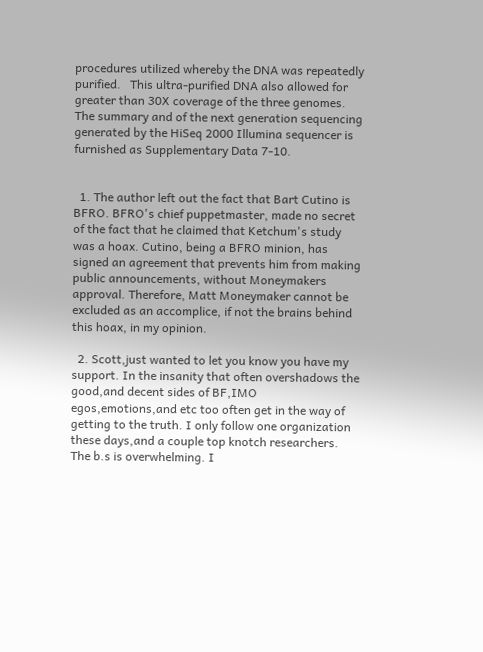procedures utilized whereby the DNA was repeatedly purified.   This ultra-purified DNA also allowed for greater than 30X coverage of the three genomes.  The summary and of the next generation sequencing generated by the HiSeq 2000 Illumina sequencer is furnished as Supplementary Data 7-10.


  1. The author left out the fact that Bart Cutino is BFRO. BFRO's chief puppetmaster, made no secret of the fact that he claimed that Ketchum's study was a hoax. Cutino, being a BFRO minion, has signed an agreement that prevents him from making public announcements, without Moneymakers approval. Therefore, Matt Moneymaker cannot be excluded as an accomplice, if not the brains behind this hoax, in my opinion.

  2. Scott,just wanted to let you know you have my support. In the insanity that often overshadows the good,and decent sides of BF,IMO egos,emotions,and etc too often get in the way of getting to the truth. I only follow one organization these days,and a couple top knotch researchers. The b.s is overwhelming. I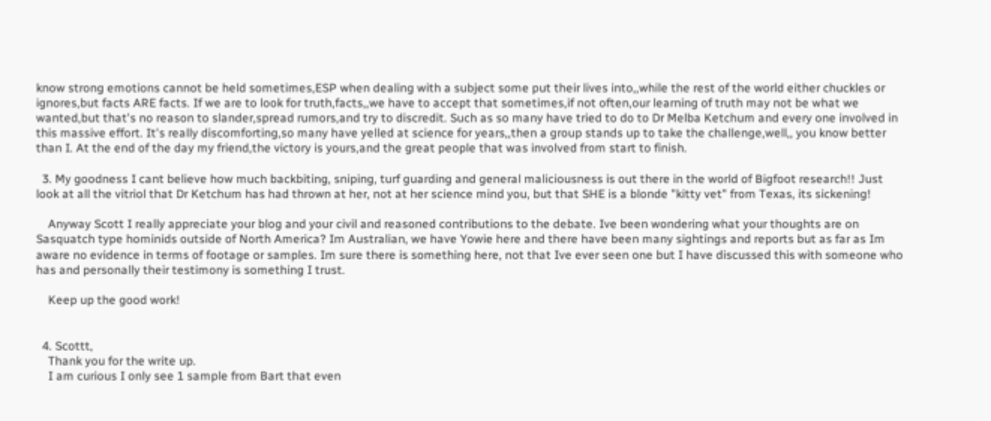know strong emotions cannot be held sometimes,ESP when dealing with a subject some put their lives into,,while the rest of the world either chuckles or ignores,but facts ARE facts. If we are to look for truth,facts,,we have to accept that sometimes,if not often,our learning of truth may not be what we wanted,but that's no reason to slander,spread rumors,and try to discredit. Such as so many have tried to do to Dr Melba Ketchum and every one involved in this massive effort. It's really discomforting,so many have yelled at science for years,,then a group stands up to take the challenge,well,, you know better than I. At the end of the day my friend,the victory is yours,and the great people that was involved from start to finish.

  3. My goodness I cant believe how much backbiting, sniping, turf guarding and general maliciousness is out there in the world of Bigfoot research!! Just look at all the vitriol that Dr Ketchum has had thrown at her, not at her science mind you, but that SHE is a blonde "kitty vet" from Texas, its sickening!

    Anyway Scott I really appreciate your blog and your civil and reasoned contributions to the debate. Ive been wondering what your thoughts are on Sasquatch type hominids outside of North America? Im Australian, we have Yowie here and there have been many sightings and reports but as far as Im aware no evidence in terms of footage or samples. Im sure there is something here, not that Ive ever seen one but I have discussed this with someone who has and personally their testimony is something I trust.

    Keep up the good work!


  4. Scottt,
    Thank you for the write up.
    I am curious I only see 1 sample from Bart that even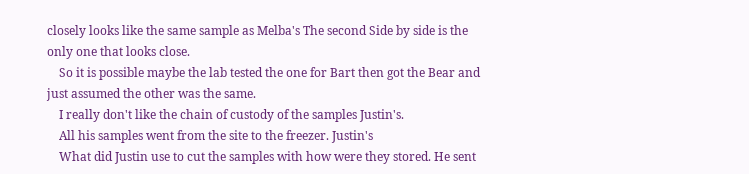closely looks like the same sample as Melba's The second Side by side is the only one that looks close.
    So it is possible maybe the lab tested the one for Bart then got the Bear and just assumed the other was the same.
    I really don't like the chain of custody of the samples Justin's.
    All his samples went from the site to the freezer. Justin's
    What did Justin use to cut the samples with how were they stored. He sent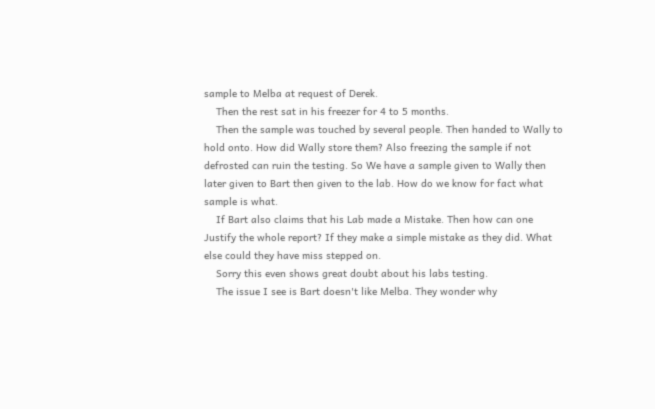sample to Melba at request of Derek.
    Then the rest sat in his freezer for 4 to 5 months.
    Then the sample was touched by several people. Then handed to Wally to hold onto. How did Wally store them? Also freezing the sample if not defrosted can ruin the testing. So We have a sample given to Wally then later given to Bart then given to the lab. How do we know for fact what sample is what.
    If Bart also claims that his Lab made a Mistake. Then how can one Justify the whole report? If they make a simple mistake as they did. What else could they have miss stepped on.
    Sorry this even shows great doubt about his labs testing.
    The issue I see is Bart doesn't like Melba. They wonder why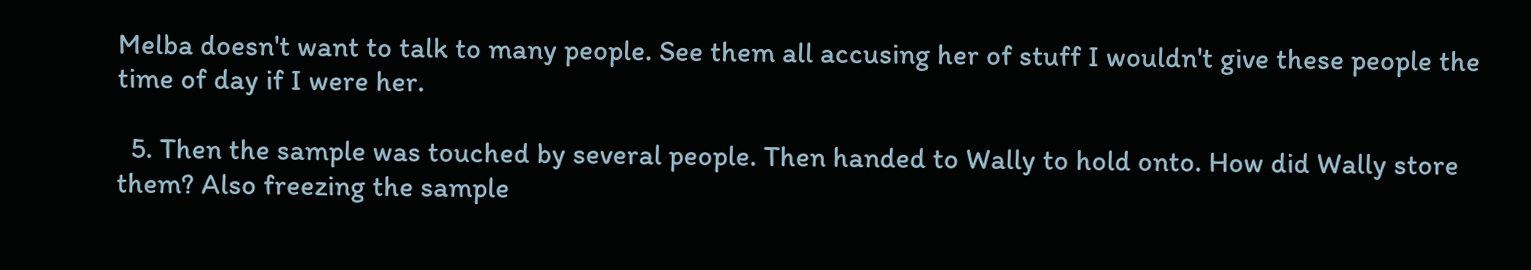Melba doesn't want to talk to many people. See them all accusing her of stuff I wouldn't give these people the time of day if I were her.

  5. Then the sample was touched by several people. Then handed to Wally to hold onto. How did Wally store them? Also freezing the sample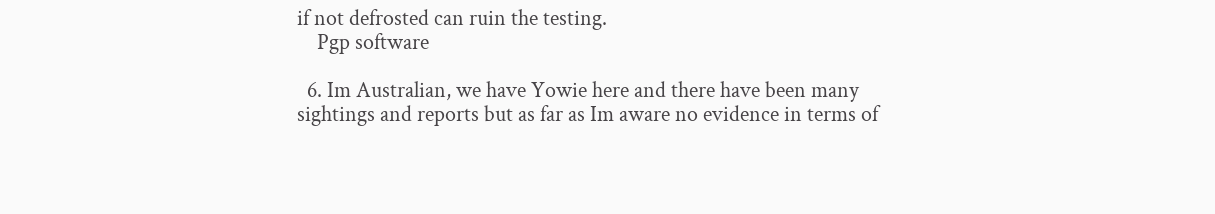if not defrosted can ruin the testing.
    Pgp software

  6. Im Australian, we have Yowie here and there have been many sightings and reports but as far as Im aware no evidence in terms of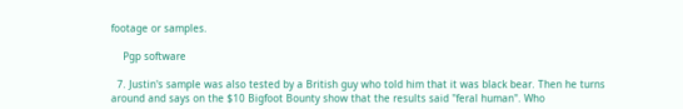footage or samples.

    Pgp software

  7. Justin's sample was also tested by a British guy who told him that it was black bear. Then he turns around and says on the $10 Bigfoot Bounty show that the results said "feral human". Who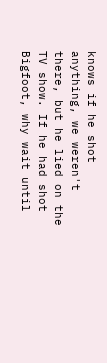knows if he shot anything, we weren't there, but he lied on the TV show. If he had shot Bigfoot, why wait until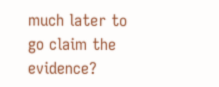much later to go claim the evidence?